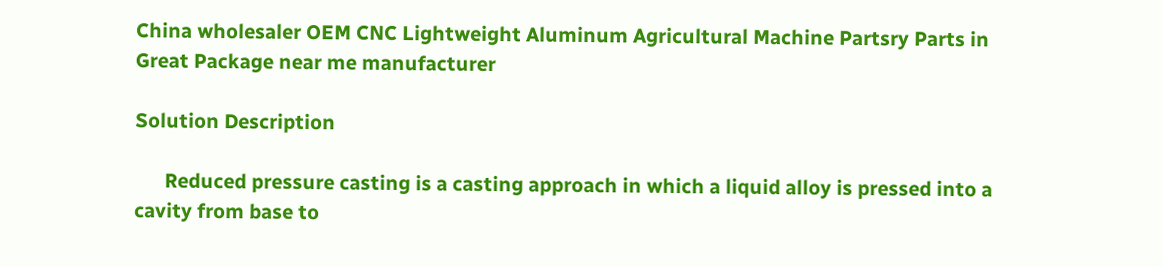China wholesaler OEM CNC Lightweight Aluminum Agricultural Machine Partsry Parts in Great Package near me manufacturer

Solution Description

      Reduced pressure casting is a casting approach in which a liquid alloy is pressed into a cavity from base to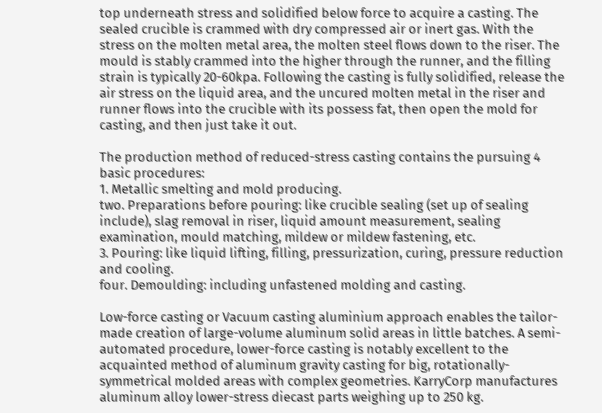top underneath stress and solidified below force to acquire a casting. The sealed crucible is crammed with dry compressed air or inert gas. With the stress on the molten metal area, the molten steel flows down to the riser. The mould is stably crammed into the higher through the runner, and the filling strain is typically 20-60kpa. Following the casting is fully solidified, release the air stress on the liquid area, and the uncured molten metal in the riser and runner flows into the crucible with its possess fat, then open the mold for casting, and then just take it out.

The production method of reduced-stress casting contains the pursuing 4 basic procedures:
1. Metallic smelting and mold producing.
two. Preparations before pouring: like crucible sealing (set up of sealing include), slag removal in riser, liquid amount measurement, sealing examination, mould matching, mildew or mildew fastening, etc.
3. Pouring: like liquid lifting, filling, pressurization, curing, pressure reduction and cooling.
four. Demoulding: including unfastened molding and casting.

Low-force casting or Vacuum casting aluminium approach enables the tailor-made creation of large-volume aluminum solid areas in little batches. A semi-automated procedure, lower-force casting is notably excellent to the acquainted method of aluminum gravity casting for big, rotationally-symmetrical molded areas with complex geometries. KarryCorp manufactures aluminum alloy lower-stress diecast parts weighing up to 250 kg.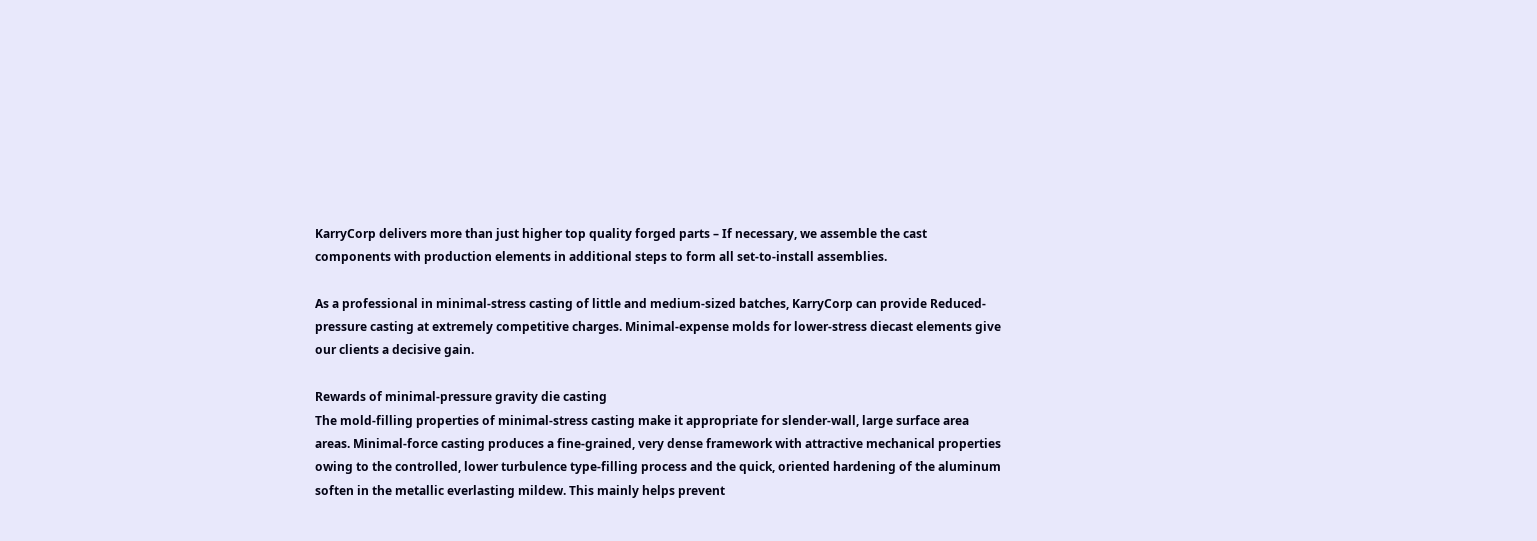KarryCorp delivers more than just higher top quality forged parts – If necessary, we assemble the cast components with production elements in additional steps to form all set-to-install assemblies.

As a professional in minimal-stress casting of little and medium-sized batches, KarryCorp can provide Reduced-pressure casting at extremely competitive charges. Minimal-expense molds for lower-stress diecast elements give our clients a decisive gain.

Rewards of minimal-pressure gravity die casting
The mold-filling properties of minimal-stress casting make it appropriate for slender-wall, large surface area areas. Minimal-force casting produces a fine-grained, very dense framework with attractive mechanical properties owing to the controlled, lower turbulence type-filling process and the quick, oriented hardening of the aluminum soften in the metallic everlasting mildew. This mainly helps prevent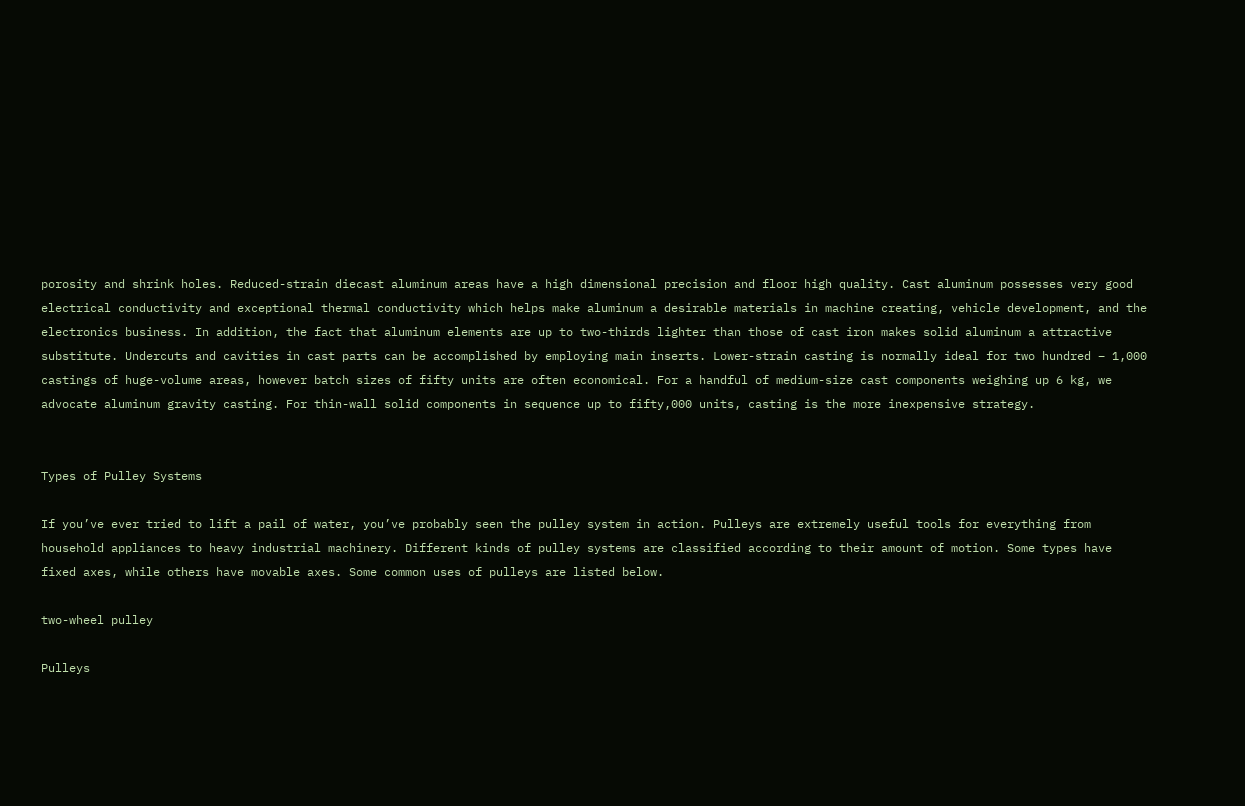porosity and shrink holes. Reduced-strain diecast aluminum areas have a high dimensional precision and floor high quality. Cast aluminum possesses very good electrical conductivity and exceptional thermal conductivity which helps make aluminum a desirable materials in machine creating, vehicle development, and the electronics business. In addition, the fact that aluminum elements are up to two-thirds lighter than those of cast iron makes solid aluminum a attractive substitute. Undercuts and cavities in cast parts can be accomplished by employing main inserts. Lower-strain casting is normally ideal for two hundred – 1,000 castings of huge-volume areas, however batch sizes of fifty units are often economical. For a handful of medium-size cast components weighing up 6 kg, we advocate aluminum gravity casting. For thin-wall solid components in sequence up to fifty,000 units, casting is the more inexpensive strategy.


Types of Pulley Systems

If you’ve ever tried to lift a pail of water, you’ve probably seen the pulley system in action. Pulleys are extremely useful tools for everything from household appliances to heavy industrial machinery. Different kinds of pulley systems are classified according to their amount of motion. Some types have fixed axes, while others have movable axes. Some common uses of pulleys are listed below.

two-wheel pulley

Pulleys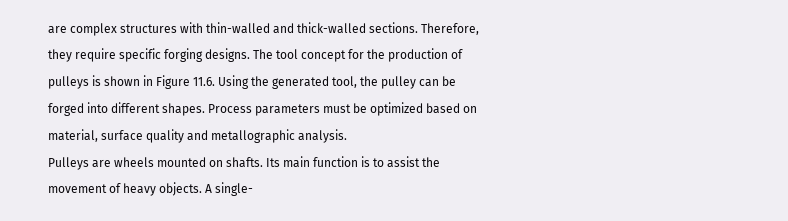are complex structures with thin-walled and thick-walled sections. Therefore, they require specific forging designs. The tool concept for the production of pulleys is shown in Figure 11.6. Using the generated tool, the pulley can be forged into different shapes. Process parameters must be optimized based on material, surface quality and metallographic analysis.
Pulleys are wheels mounted on shafts. Its main function is to assist the movement of heavy objects. A single-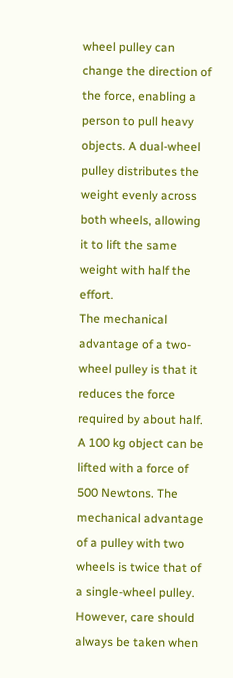wheel pulley can change the direction of the force, enabling a person to pull heavy objects. A dual-wheel pulley distributes the weight evenly across both wheels, allowing it to lift the same weight with half the effort.
The mechanical advantage of a two-wheel pulley is that it reduces the force required by about half. A 100 kg object can be lifted with a force of 500 Newtons. The mechanical advantage of a pulley with two wheels is twice that of a single-wheel pulley. However, care should always be taken when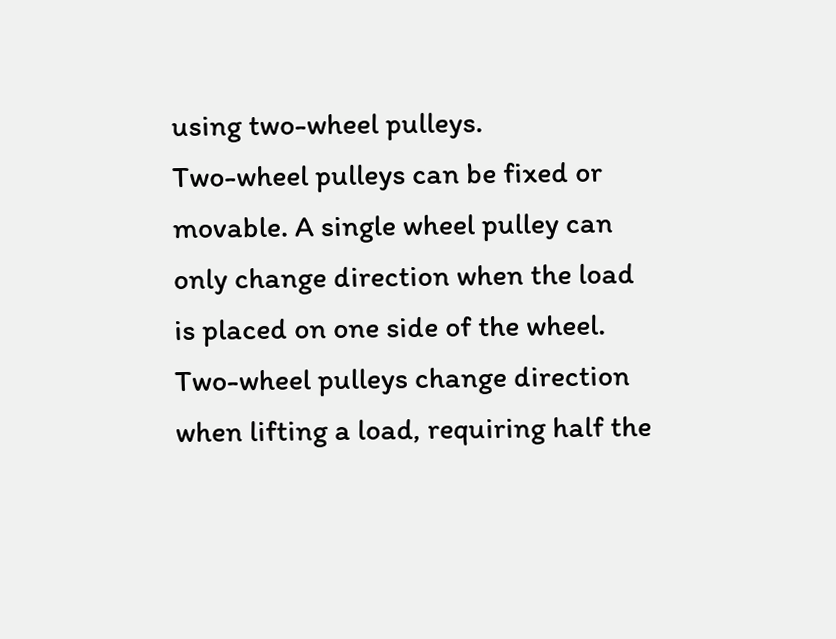using two-wheel pulleys.
Two-wheel pulleys can be fixed or movable. A single wheel pulley can only change direction when the load is placed on one side of the wheel. Two-wheel pulleys change direction when lifting a load, requiring half the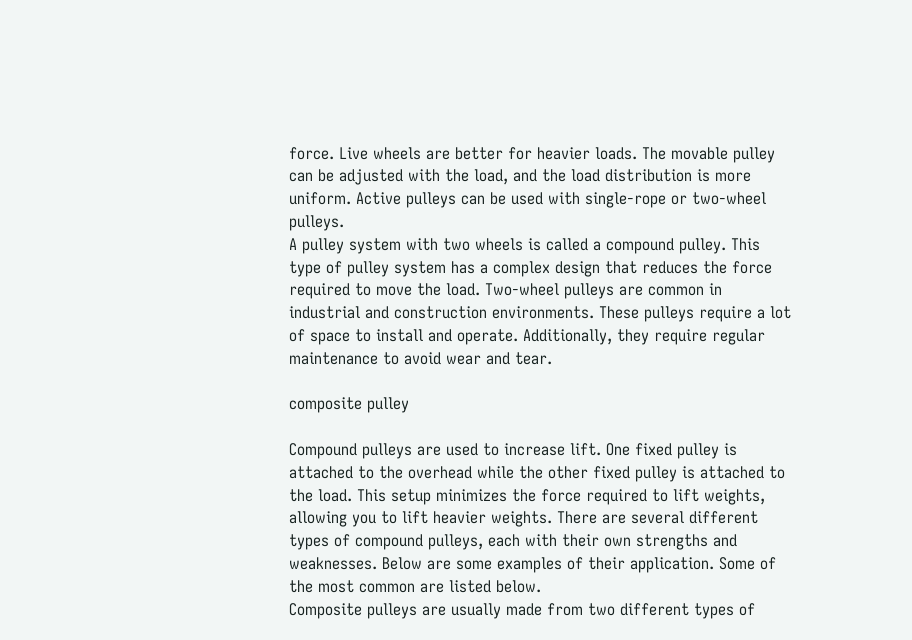force. Live wheels are better for heavier loads. The movable pulley can be adjusted with the load, and the load distribution is more uniform. Active pulleys can be used with single-rope or two-wheel pulleys.
A pulley system with two wheels is called a compound pulley. This type of pulley system has a complex design that reduces the force required to move the load. Two-wheel pulleys are common in industrial and construction environments. These pulleys require a lot of space to install and operate. Additionally, they require regular maintenance to avoid wear and tear.

composite pulley

Compound pulleys are used to increase lift. One fixed pulley is attached to the overhead while the other fixed pulley is attached to the load. This setup minimizes the force required to lift weights, allowing you to lift heavier weights. There are several different types of compound pulleys, each with their own strengths and weaknesses. Below are some examples of their application. Some of the most common are listed below.
Composite pulleys are usually made from two different types of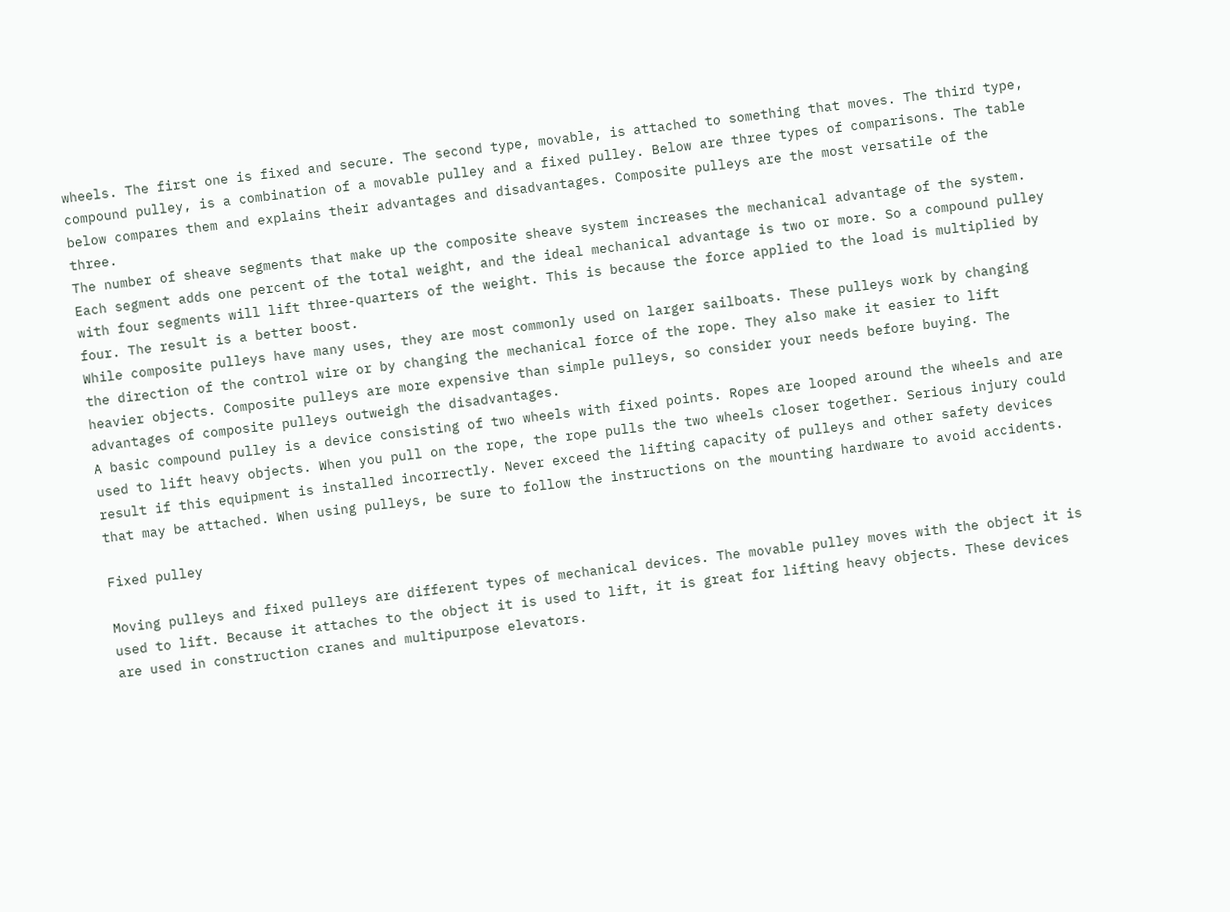wheels. The first one is fixed and secure. The second type, movable, is attached to something that moves. The third type, compound pulley, is a combination of a movable pulley and a fixed pulley. Below are three types of comparisons. The table below compares them and explains their advantages and disadvantages. Composite pulleys are the most versatile of the three.
The number of sheave segments that make up the composite sheave system increases the mechanical advantage of the system. Each segment adds one percent of the total weight, and the ideal mechanical advantage is two or more. So a compound pulley with four segments will lift three-quarters of the weight. This is because the force applied to the load is multiplied by four. The result is a better boost.
While composite pulleys have many uses, they are most commonly used on larger sailboats. These pulleys work by changing the direction of the control wire or by changing the mechanical force of the rope. They also make it easier to lift heavier objects. Composite pulleys are more expensive than simple pulleys, so consider your needs before buying. The advantages of composite pulleys outweigh the disadvantages.
A basic compound pulley is a device consisting of two wheels with fixed points. Ropes are looped around the wheels and are used to lift heavy objects. When you pull on the rope, the rope pulls the two wheels closer together. Serious injury could result if this equipment is installed incorrectly. Never exceed the lifting capacity of pulleys and other safety devices that may be attached. When using pulleys, be sure to follow the instructions on the mounting hardware to avoid accidents.

Fixed pulley

Moving pulleys and fixed pulleys are different types of mechanical devices. The movable pulley moves with the object it is used to lift. Because it attaches to the object it is used to lift, it is great for lifting heavy objects. These devices are used in construction cranes and multipurpose elevators.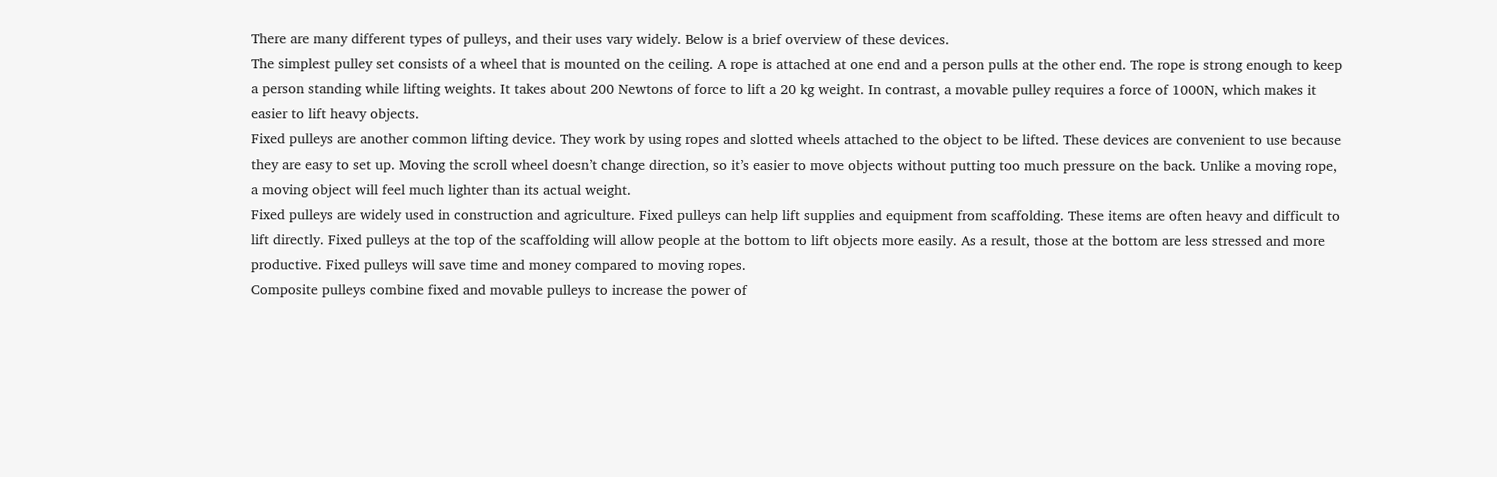There are many different types of pulleys, and their uses vary widely. Below is a brief overview of these devices.
The simplest pulley set consists of a wheel that is mounted on the ceiling. A rope is attached at one end and a person pulls at the other end. The rope is strong enough to keep a person standing while lifting weights. It takes about 200 Newtons of force to lift a 20 kg weight. In contrast, a movable pulley requires a force of 1000N, which makes it easier to lift heavy objects.
Fixed pulleys are another common lifting device. They work by using ropes and slotted wheels attached to the object to be lifted. These devices are convenient to use because they are easy to set up. Moving the scroll wheel doesn’t change direction, so it’s easier to move objects without putting too much pressure on the back. Unlike a moving rope, a moving object will feel much lighter than its actual weight.
Fixed pulleys are widely used in construction and agriculture. Fixed pulleys can help lift supplies and equipment from scaffolding. These items are often heavy and difficult to lift directly. Fixed pulleys at the top of the scaffolding will allow people at the bottom to lift objects more easily. As a result, those at the bottom are less stressed and more productive. Fixed pulleys will save time and money compared to moving ropes.
Composite pulleys combine fixed and movable pulleys to increase the power of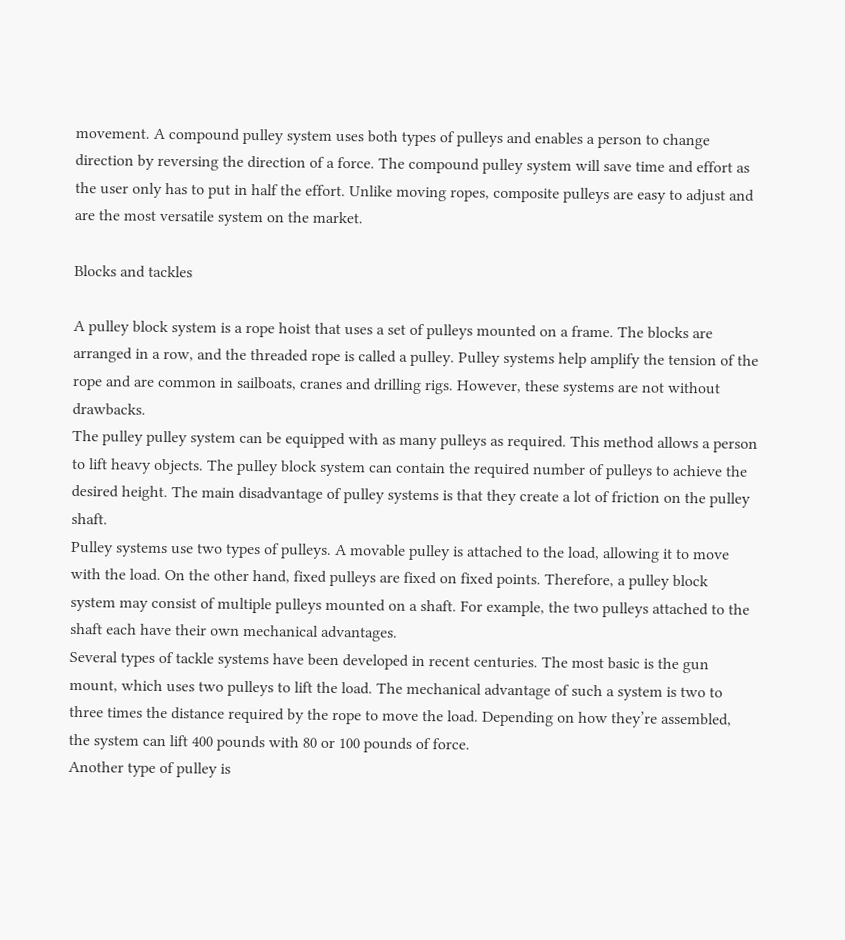movement. A compound pulley system uses both types of pulleys and enables a person to change direction by reversing the direction of a force. The compound pulley system will save time and effort as the user only has to put in half the effort. Unlike moving ropes, composite pulleys are easy to adjust and are the most versatile system on the market.

Blocks and tackles

A pulley block system is a rope hoist that uses a set of pulleys mounted on a frame. The blocks are arranged in a row, and the threaded rope is called a pulley. Pulley systems help amplify the tension of the rope and are common in sailboats, cranes and drilling rigs. However, these systems are not without drawbacks.
The pulley pulley system can be equipped with as many pulleys as required. This method allows a person to lift heavy objects. The pulley block system can contain the required number of pulleys to achieve the desired height. The main disadvantage of pulley systems is that they create a lot of friction on the pulley shaft.
Pulley systems use two types of pulleys. A movable pulley is attached to the load, allowing it to move with the load. On the other hand, fixed pulleys are fixed on fixed points. Therefore, a pulley block system may consist of multiple pulleys mounted on a shaft. For example, the two pulleys attached to the shaft each have their own mechanical advantages.
Several types of tackle systems have been developed in recent centuries. The most basic is the gun mount, which uses two pulleys to lift the load. The mechanical advantage of such a system is two to three times the distance required by the rope to move the load. Depending on how they’re assembled, the system can lift 400 pounds with 80 or 100 pounds of force.
Another type of pulley is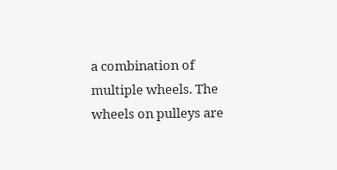a combination of multiple wheels. The wheels on pulleys are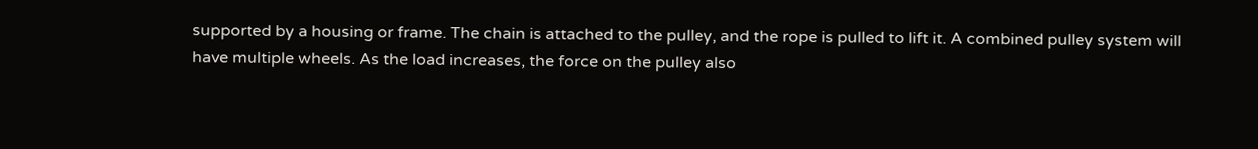supported by a housing or frame. The chain is attached to the pulley, and the rope is pulled to lift it. A combined pulley system will have multiple wheels. As the load increases, the force on the pulley also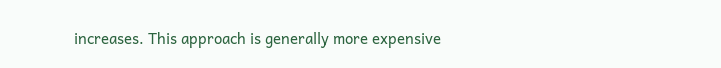increases. This approach is generally more expensive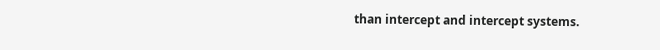than intercept and intercept systems.